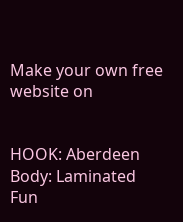Make your own free website on


HOOK: Aberdeen
Body: Laminated Fun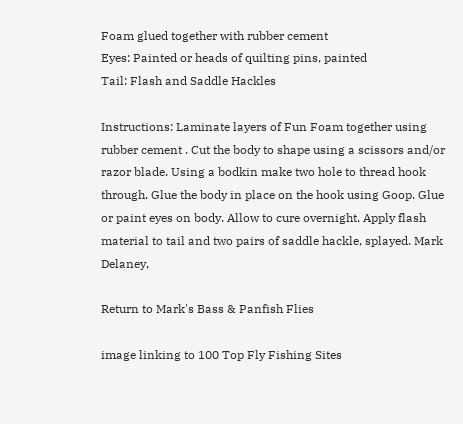Foam glued together with rubber cement
Eyes: Painted or heads of quilting pins, painted
Tail: Flash and Saddle Hackles

Instructions: Laminate layers of Fun Foam together using rubber cement . Cut the body to shape using a scissors and/or razor blade. Using a bodkin make two hole to thread hook through. Glue the body in place on the hook using Goop. Glue or paint eyes on body. Allow to cure overnight. Apply flash material to tail and two pairs of saddle hackle, splayed. Mark Delaney,

Return to Mark's Bass & Panfish Flies

image linking to 100 Top Fly Fishing Sites